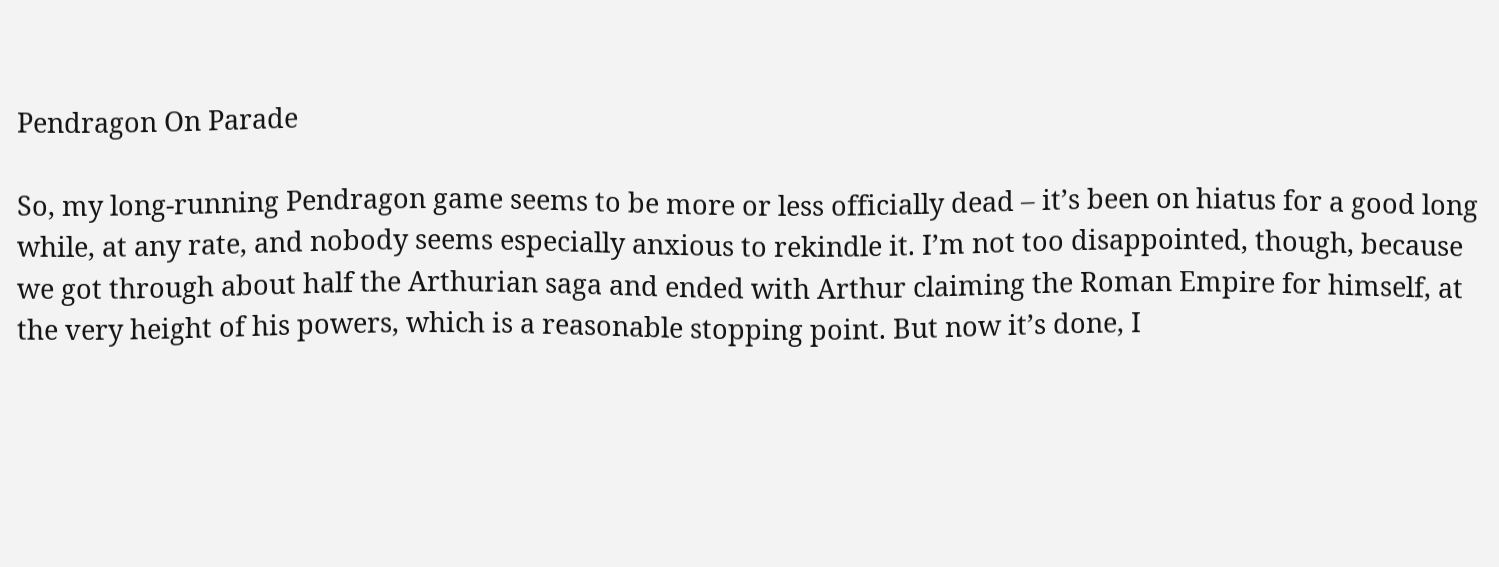Pendragon On Parade

So, my long-running Pendragon game seems to be more or less officially dead – it’s been on hiatus for a good long while, at any rate, and nobody seems especially anxious to rekindle it. I’m not too disappointed, though, because we got through about half the Arthurian saga and ended with Arthur claiming the Roman Empire for himself, at the very height of his powers, which is a reasonable stopping point. But now it’s done, I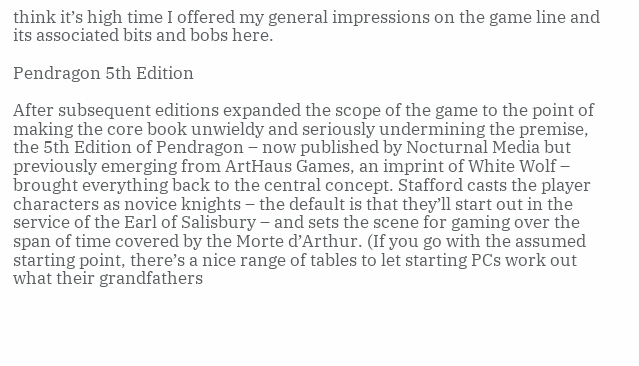think it’s high time I offered my general impressions on the game line and its associated bits and bobs here.

Pendragon 5th Edition

After subsequent editions expanded the scope of the game to the point of making the core book unwieldy and seriously undermining the premise, the 5th Edition of Pendragon – now published by Nocturnal Media but previously emerging from ArtHaus Games, an imprint of White Wolf – brought everything back to the central concept. Stafford casts the player characters as novice knights – the default is that they’ll start out in the service of the Earl of Salisbury – and sets the scene for gaming over the span of time covered by the Morte d’Arthur. (If you go with the assumed starting point, there’s a nice range of tables to let starting PCs work out what their grandfathers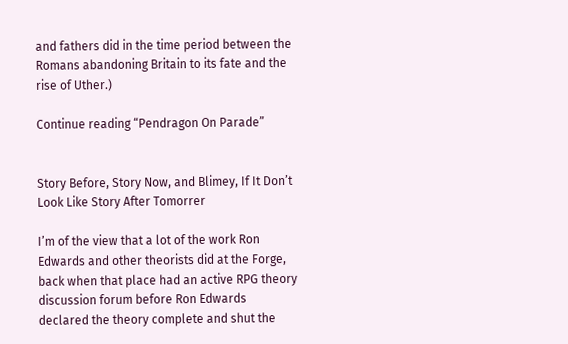and fathers did in the time period between the Romans abandoning Britain to its fate and the rise of Uther.)

Continue reading “Pendragon On Parade”


Story Before, Story Now, and Blimey, If It Don’t Look Like Story After Tomorrer

I’m of the view that a lot of the work Ron Edwards and other theorists did at the Forge, back when that place had an active RPG theory discussion forum before Ron Edwards declared the theory complete and shut the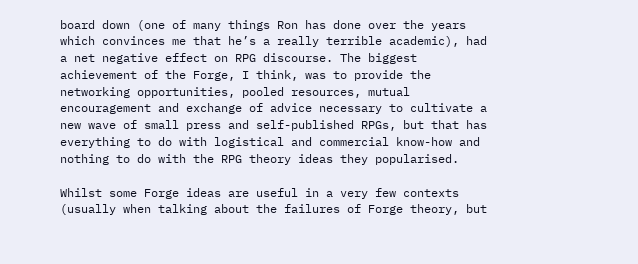board down (one of many things Ron has done over the years which convinces me that he’s a really terrible academic), had a net negative effect on RPG discourse. The biggest achievement of the Forge, I think, was to provide the networking opportunities, pooled resources, mutual encouragement and exchange of advice necessary to cultivate a new wave of small press and self-published RPGs, but that has everything to do with logistical and commercial know-how and nothing to do with the RPG theory ideas they popularised.

Whilst some Forge ideas are useful in a very few contexts (usually when talking about the failures of Forge theory, but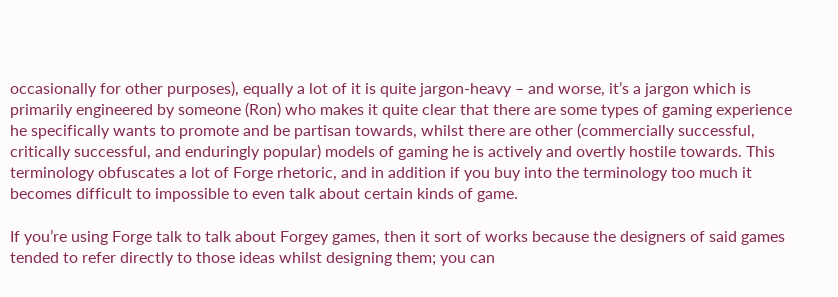occasionally for other purposes), equally a lot of it is quite jargon-heavy – and worse, it’s a jargon which is primarily engineered by someone (Ron) who makes it quite clear that there are some types of gaming experience he specifically wants to promote and be partisan towards, whilst there are other (commercially successful, critically successful, and enduringly popular) models of gaming he is actively and overtly hostile towards. This terminology obfuscates a lot of Forge rhetoric, and in addition if you buy into the terminology too much it becomes difficult to impossible to even talk about certain kinds of game.

If you’re using Forge talk to talk about Forgey games, then it sort of works because the designers of said games tended to refer directly to those ideas whilst designing them; you can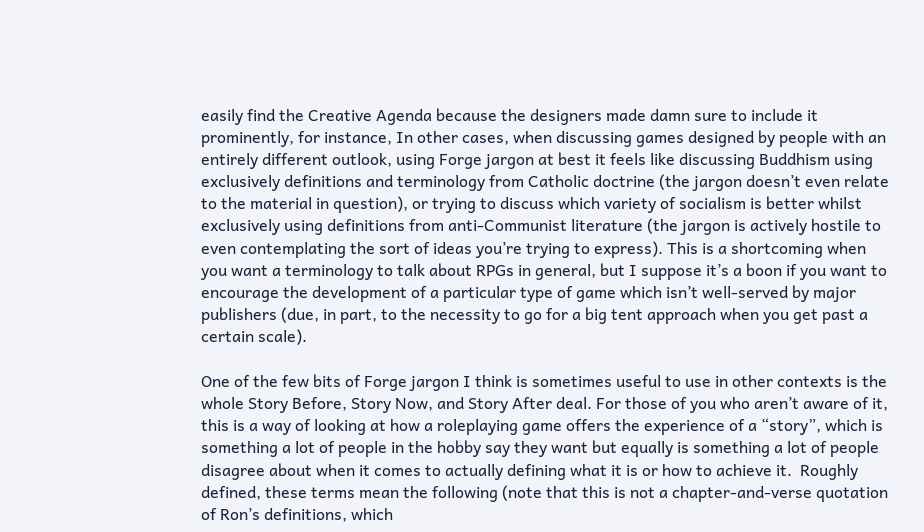easily find the Creative Agenda because the designers made damn sure to include it prominently, for instance, In other cases, when discussing games designed by people with an entirely different outlook, using Forge jargon at best it feels like discussing Buddhism using exclusively definitions and terminology from Catholic doctrine (the jargon doesn’t even relate to the material in question), or trying to discuss which variety of socialism is better whilst exclusively using definitions from anti-Communist literature (the jargon is actively hostile to even contemplating the sort of ideas you’re trying to express). This is a shortcoming when you want a terminology to talk about RPGs in general, but I suppose it’s a boon if you want to encourage the development of a particular type of game which isn’t well-served by major publishers (due, in part, to the necessity to go for a big tent approach when you get past a certain scale).

One of the few bits of Forge jargon I think is sometimes useful to use in other contexts is the whole Story Before, Story Now, and Story After deal. For those of you who aren’t aware of it, this is a way of looking at how a roleplaying game offers the experience of a “story”, which is something a lot of people in the hobby say they want but equally is something a lot of people disagree about when it comes to actually defining what it is or how to achieve it.  Roughly defined, these terms mean the following (note that this is not a chapter-and-verse quotation of Ron’s definitions, which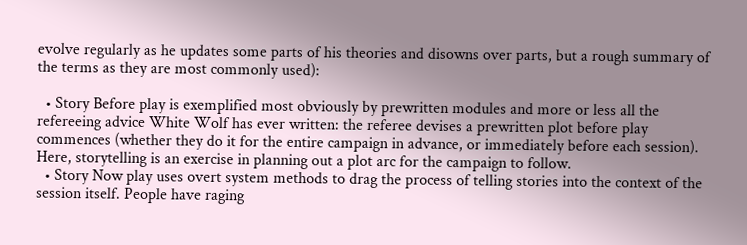evolve regularly as he updates some parts of his theories and disowns over parts, but a rough summary of the terms as they are most commonly used):

  • Story Before play is exemplified most obviously by prewritten modules and more or less all the refereeing advice White Wolf has ever written: the referee devises a prewritten plot before play commences (whether they do it for the entire campaign in advance, or immediately before each session). Here, storytelling is an exercise in planning out a plot arc for the campaign to follow.
  • Story Now play uses overt system methods to drag the process of telling stories into the context of the session itself. People have raging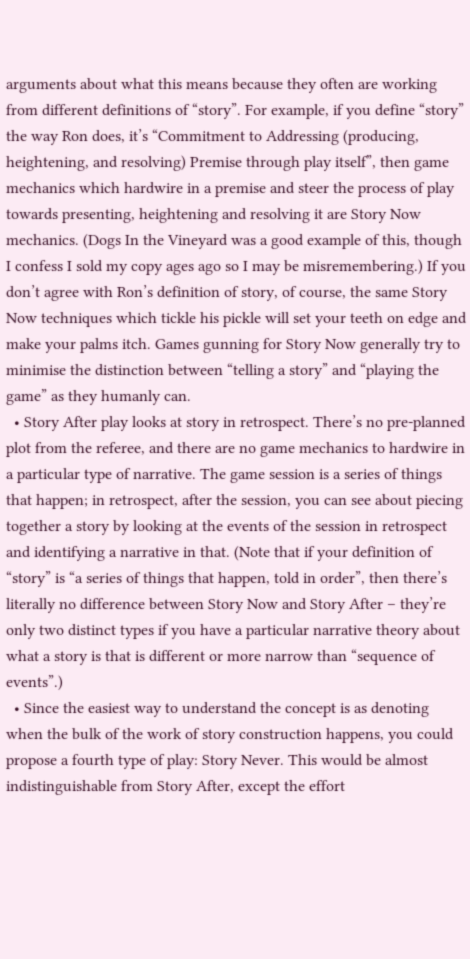arguments about what this means because they often are working from different definitions of “story”. For example, if you define “story” the way Ron does, it’s “Commitment to Addressing (producing, heightening, and resolving) Premise through play itself”, then game mechanics which hardwire in a premise and steer the process of play towards presenting, heightening and resolving it are Story Now mechanics. (Dogs In the Vineyard was a good example of this, though I confess I sold my copy ages ago so I may be misremembering.) If you don’t agree with Ron’s definition of story, of course, the same Story Now techniques which tickle his pickle will set your teeth on edge and make your palms itch. Games gunning for Story Now generally try to minimise the distinction between “telling a story” and “playing the game” as they humanly can.
  • Story After play looks at story in retrospect. There’s no pre-planned plot from the referee, and there are no game mechanics to hardwire in a particular type of narrative. The game session is a series of things that happen; in retrospect, after the session, you can see about piecing together a story by looking at the events of the session in retrospect and identifying a narrative in that. (Note that if your definition of “story” is “a series of things that happen, told in order”, then there’s literally no difference between Story Now and Story After – they’re only two distinct types if you have a particular narrative theory about what a story is that is different or more narrow than “sequence of events”.)
  • Since the easiest way to understand the concept is as denoting when the bulk of the work of story construction happens, you could propose a fourth type of play: Story Never. This would be almost indistinguishable from Story After, except the effort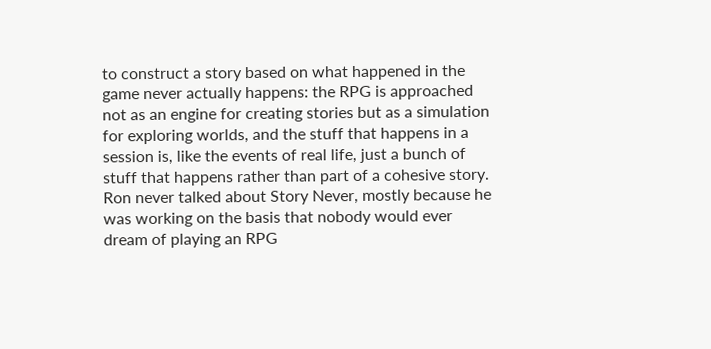to construct a story based on what happened in the game never actually happens: the RPG is approached not as an engine for creating stories but as a simulation for exploring worlds, and the stuff that happens in a session is, like the events of real life, just a bunch of stuff that happens rather than part of a cohesive story. Ron never talked about Story Never, mostly because he was working on the basis that nobody would ever dream of playing an RPG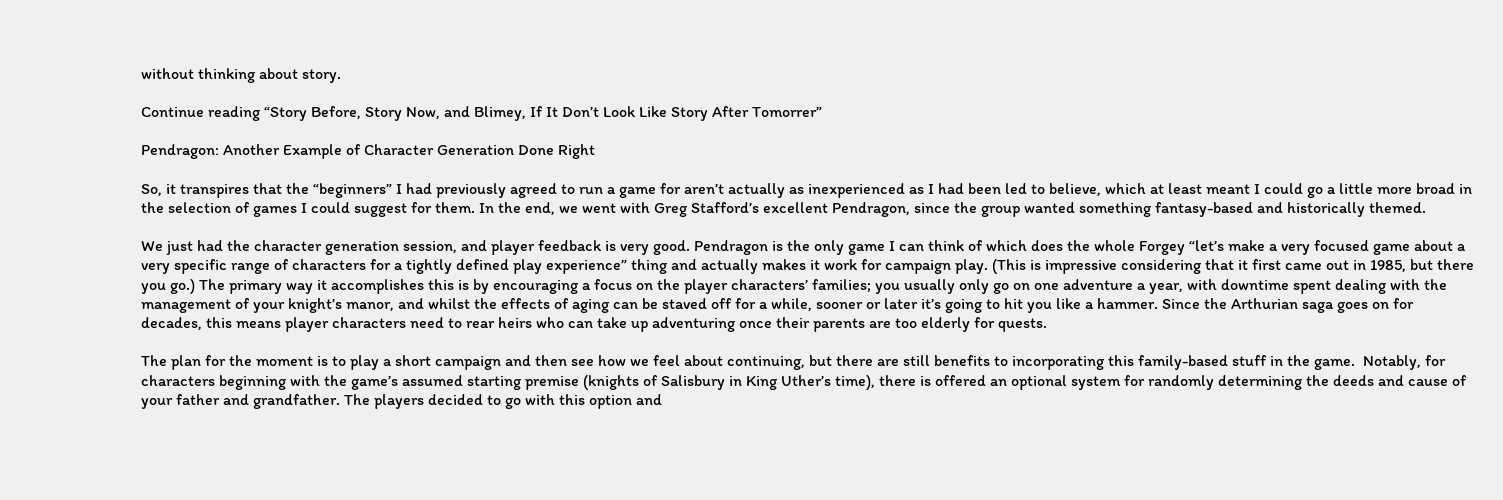without thinking about story.

Continue reading “Story Before, Story Now, and Blimey, If It Don’t Look Like Story After Tomorrer”

Pendragon: Another Example of Character Generation Done Right

So, it transpires that the “beginners” I had previously agreed to run a game for aren’t actually as inexperienced as I had been led to believe, which at least meant I could go a little more broad in the selection of games I could suggest for them. In the end, we went with Greg Stafford’s excellent Pendragon, since the group wanted something fantasy-based and historically themed.

We just had the character generation session, and player feedback is very good. Pendragon is the only game I can think of which does the whole Forgey “let’s make a very focused game about a very specific range of characters for a tightly defined play experience” thing and actually makes it work for campaign play. (This is impressive considering that it first came out in 1985, but there you go.) The primary way it accomplishes this is by encouraging a focus on the player characters’ families; you usually only go on one adventure a year, with downtime spent dealing with the management of your knight’s manor, and whilst the effects of aging can be staved off for a while, sooner or later it’s going to hit you like a hammer. Since the Arthurian saga goes on for decades, this means player characters need to rear heirs who can take up adventuring once their parents are too elderly for quests.

The plan for the moment is to play a short campaign and then see how we feel about continuing, but there are still benefits to incorporating this family-based stuff in the game.  Notably, for characters beginning with the game’s assumed starting premise (knights of Salisbury in King Uther’s time), there is offered an optional system for randomly determining the deeds and cause of your father and grandfather. The players decided to go with this option and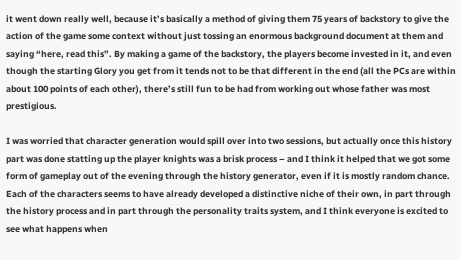it went down really well, because it’s basically a method of giving them 75 years of backstory to give the action of the game some context without just tossing an enormous background document at them and saying “here, read this”. By making a game of the backstory, the players become invested in it, and even though the starting Glory you get from it tends not to be that different in the end (all the PCs are within about 100 points of each other), there’s still fun to be had from working out whose father was most prestigious.

I was worried that character generation would spill over into two sessions, but actually once this history part was done statting up the player knights was a brisk process – and I think it helped that we got some form of gameplay out of the evening through the history generator, even if it is mostly random chance. Each of the characters seems to have already developed a distinctive niche of their own, in part through the history process and in part through the personality traits system, and I think everyone is excited to see what happens when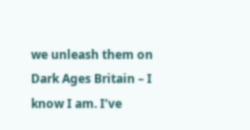we unleash them on Dark Ages Britain – I know I am. I’ve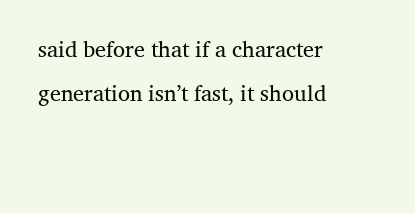said before that if a character generation isn’t fast, it should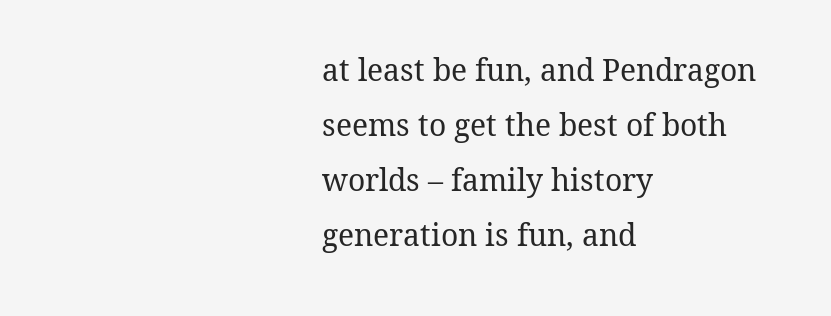at least be fun, and Pendragon seems to get the best of both worlds – family history generation is fun, and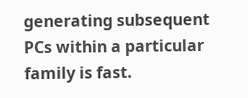generating subsequent PCs within a particular family is fast.